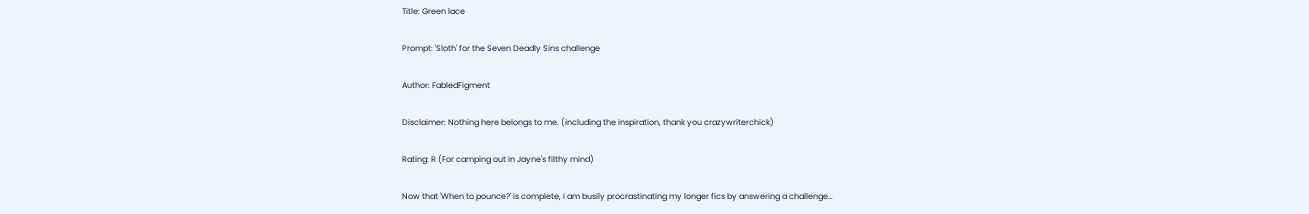Title: Green lace

Prompt: 'Sloth' for the Seven Deadly Sins challenge

Author: FabledFigment

Disclaimer: Nothing here belongs to me. (including the inspiration, thank you crazywriterchick)

Rating: R (For camping out in Jayne's filthy mind)

Now that 'When to pounce?' is complete, I am busily procrastinating my longer fics by answering a challenge…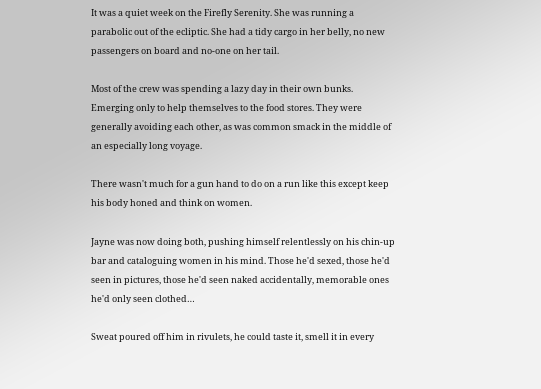It was a quiet week on the Firefly Serenity. She was running a parabolic out of the ecliptic. She had a tidy cargo in her belly, no new passengers on board and no-one on her tail.

Most of the crew was spending a lazy day in their own bunks. Emerging only to help themselves to the food stores. They were generally avoiding each other, as was common smack in the middle of an especially long voyage.

There wasn't much for a gun hand to do on a run like this except keep his body honed and think on women.

Jayne was now doing both, pushing himself relentlessly on his chin-up bar and cataloguing women in his mind. Those he'd sexed, those he'd seen in pictures, those he'd seen naked accidentally, memorable ones he'd only seen clothed…

Sweat poured off him in rivulets, he could taste it, smell it in every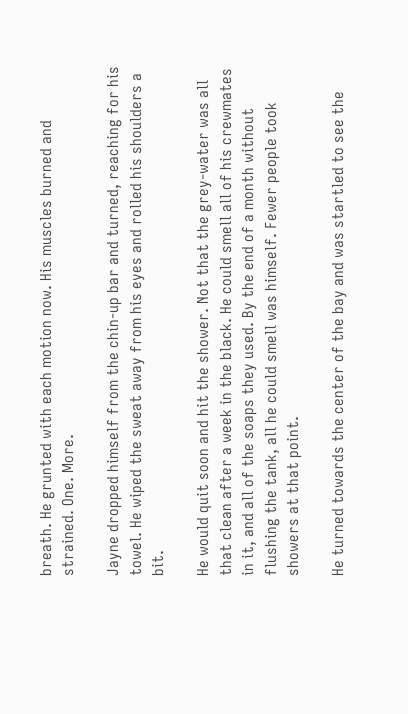breath. He grunted with each motion now. His muscles burned and strained. One. More.

Jayne dropped himself from the chin-up bar and turned, reaching for his towel. He wiped the sweat away from his eyes and rolled his shoulders a bit.

He would quit soon and hit the shower. Not that the grey-water was all that clean after a week in the black. He could smell all of his crewmates in it, and all of the soaps they used. By the end of a month without flushing the tank, all he could smell was himself. Fewer people took showers at that point.

He turned towards the center of the bay and was startled to see the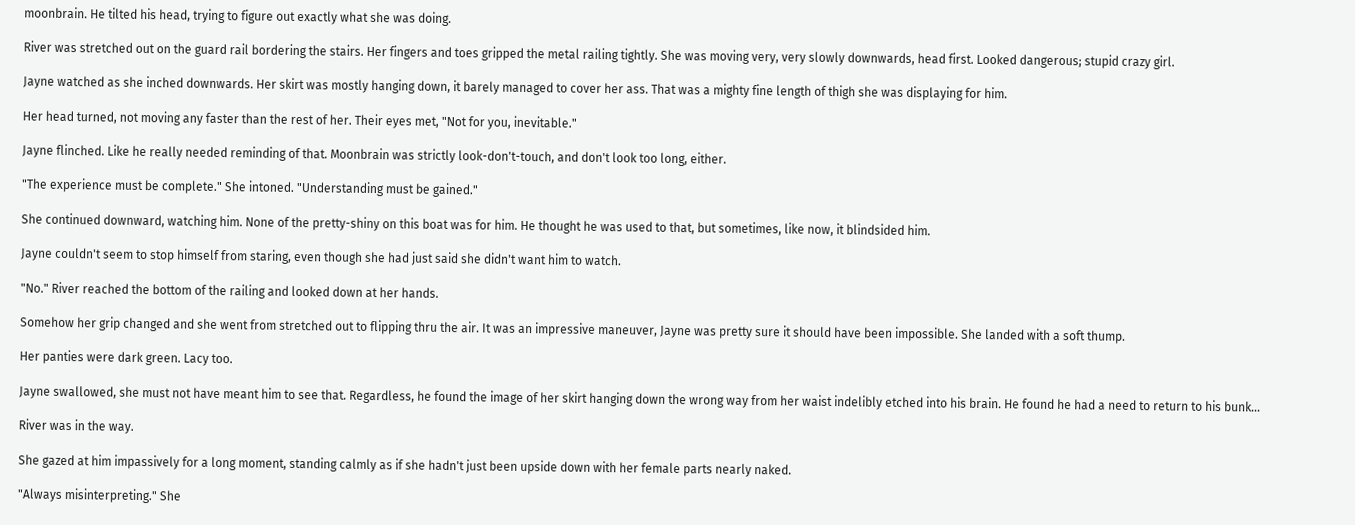moonbrain. He tilted his head, trying to figure out exactly what she was doing.

River was stretched out on the guard rail bordering the stairs. Her fingers and toes gripped the metal railing tightly. She was moving very, very slowly downwards, head first. Looked dangerous; stupid crazy girl.

Jayne watched as she inched downwards. Her skirt was mostly hanging down, it barely managed to cover her ass. That was a mighty fine length of thigh she was displaying for him.

Her head turned, not moving any faster than the rest of her. Their eyes met, "Not for you, inevitable."

Jayne flinched. Like he really needed reminding of that. Moonbrain was strictly look-don't-touch, and don't look too long, either.

"The experience must be complete." She intoned. "Understanding must be gained."

She continued downward, watching him. None of the pretty-shiny on this boat was for him. He thought he was used to that, but sometimes, like now, it blindsided him.

Jayne couldn't seem to stop himself from staring, even though she had just said she didn't want him to watch.

"No." River reached the bottom of the railing and looked down at her hands.

Somehow her grip changed and she went from stretched out to flipping thru the air. It was an impressive maneuver, Jayne was pretty sure it should have been impossible. She landed with a soft thump.

Her panties were dark green. Lacy too.

Jayne swallowed, she must not have meant him to see that. Regardless, he found the image of her skirt hanging down the wrong way from her waist indelibly etched into his brain. He found he had a need to return to his bunk…

River was in the way.

She gazed at him impassively for a long moment, standing calmly as if she hadn't just been upside down with her female parts nearly naked.

"Always misinterpreting." She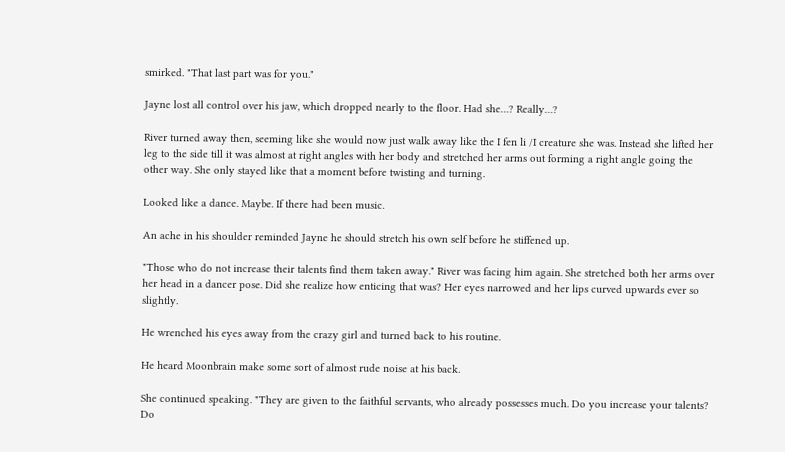smirked. "That last part was for you."

Jayne lost all control over his jaw, which dropped nearly to the floor. Had she…? Really…?

River turned away then, seeming like she would now just walk away like the I fen li /I creature she was. Instead she lifted her leg to the side till it was almost at right angles with her body and stretched her arms out forming a right angle going the other way. She only stayed like that a moment before twisting and turning.

Looked like a dance. Maybe. If there had been music.

An ache in his shoulder reminded Jayne he should stretch his own self before he stiffened up.

"Those who do not increase their talents find them taken away." River was facing him again. She stretched both her arms over her head in a dancer pose. Did she realize how enticing that was? Her eyes narrowed and her lips curved upwards ever so slightly.

He wrenched his eyes away from the crazy girl and turned back to his routine.

He heard Moonbrain make some sort of almost rude noise at his back.

She continued speaking. "They are given to the faithful servants, who already possesses much. Do you increase your talents? Do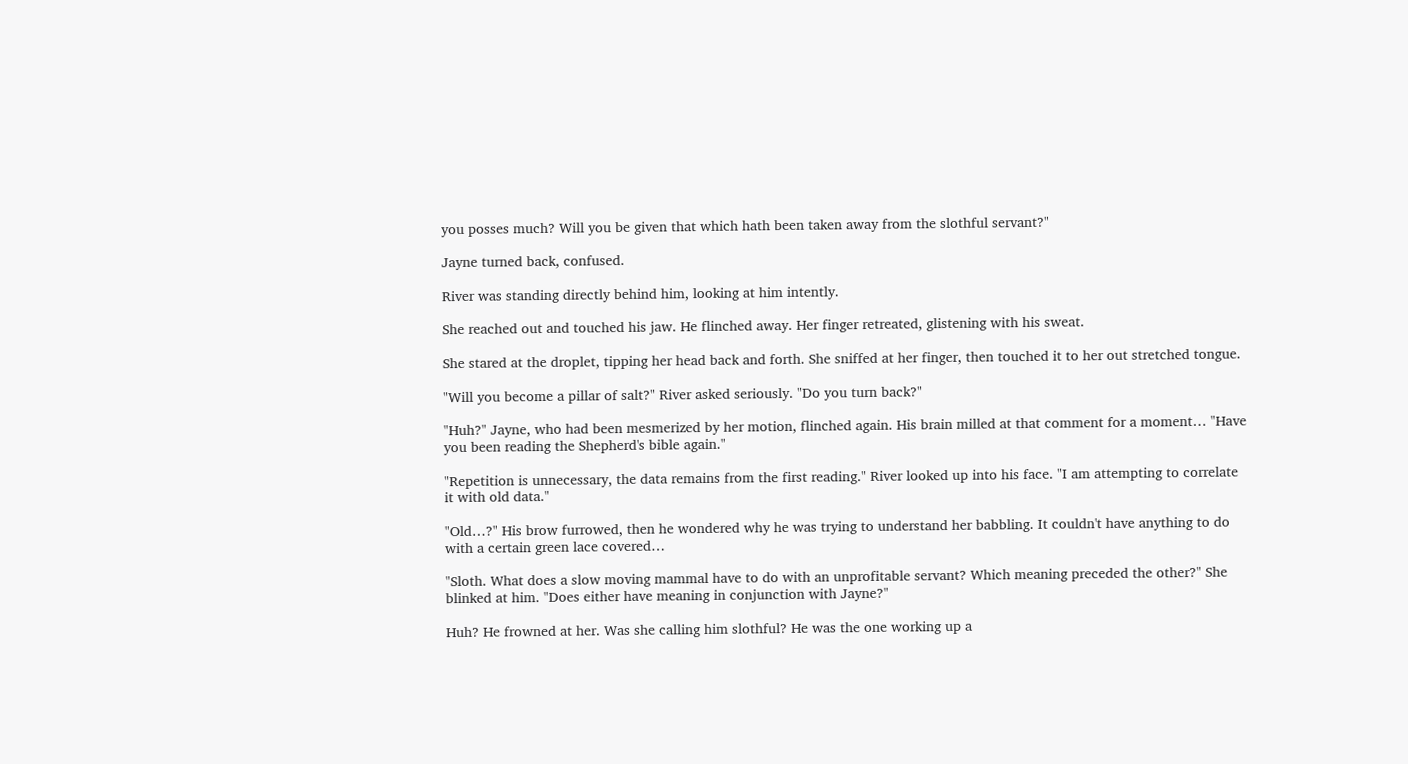you posses much? Will you be given that which hath been taken away from the slothful servant?"

Jayne turned back, confused.

River was standing directly behind him, looking at him intently.

She reached out and touched his jaw. He flinched away. Her finger retreated, glistening with his sweat.

She stared at the droplet, tipping her head back and forth. She sniffed at her finger, then touched it to her out stretched tongue.

"Will you become a pillar of salt?" River asked seriously. "Do you turn back?"

"Huh?" Jayne, who had been mesmerized by her motion, flinched again. His brain milled at that comment for a moment… "Have you been reading the Shepherd's bible again."

"Repetition is unnecessary, the data remains from the first reading." River looked up into his face. "I am attempting to correlate it with old data."

"Old…?" His brow furrowed, then he wondered why he was trying to understand her babbling. It couldn't have anything to do with a certain green lace covered…

"Sloth. What does a slow moving mammal have to do with an unprofitable servant? Which meaning preceded the other?" She blinked at him. "Does either have meaning in conjunction with Jayne?"

Huh? He frowned at her. Was she calling him slothful? He was the one working up a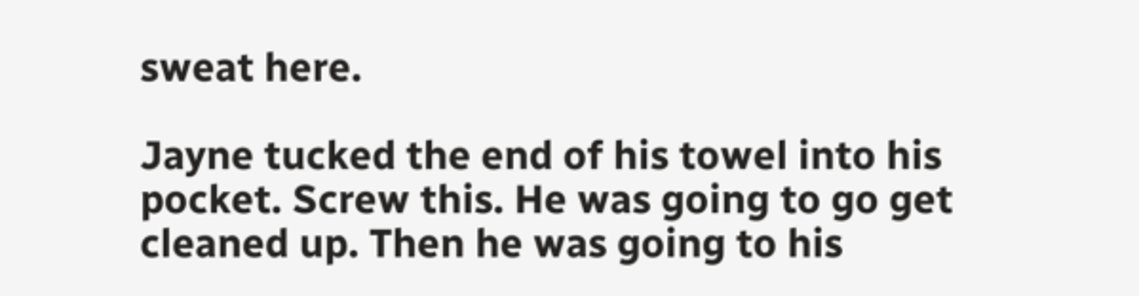sweat here.

Jayne tucked the end of his towel into his pocket. Screw this. He was going to go get cleaned up. Then he was going to his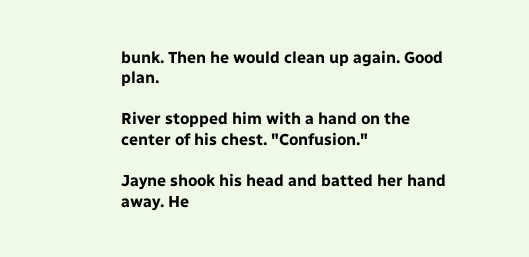bunk. Then he would clean up again. Good plan.

River stopped him with a hand on the center of his chest. "Confusion."

Jayne shook his head and batted her hand away. He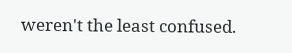weren't the least confused.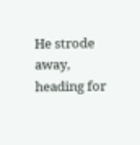He strode away, heading for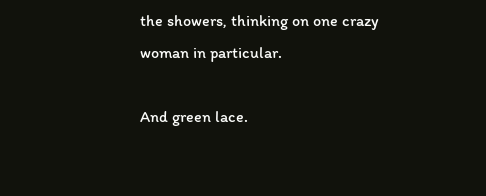the showers, thinking on one crazy woman in particular.

And green lace.